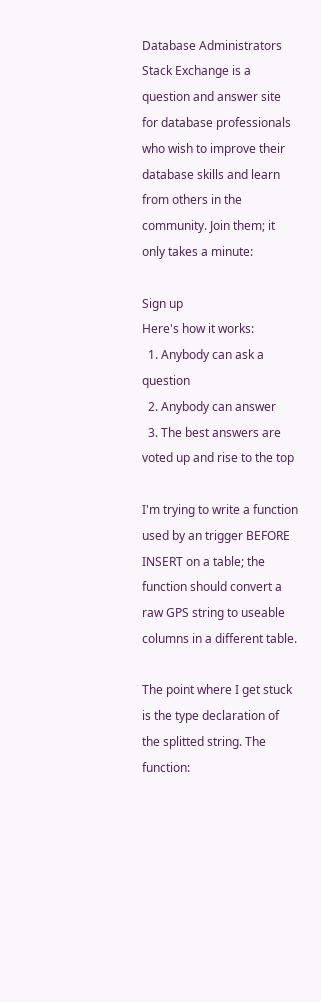Database Administrators Stack Exchange is a question and answer site for database professionals who wish to improve their database skills and learn from others in the community. Join them; it only takes a minute:

Sign up
Here's how it works:
  1. Anybody can ask a question
  2. Anybody can answer
  3. The best answers are voted up and rise to the top

I'm trying to write a function used by an trigger BEFORE INSERT on a table; the function should convert a raw GPS string to useable columns in a different table.

The point where I get stuck is the type declaration of the splitted string. The function: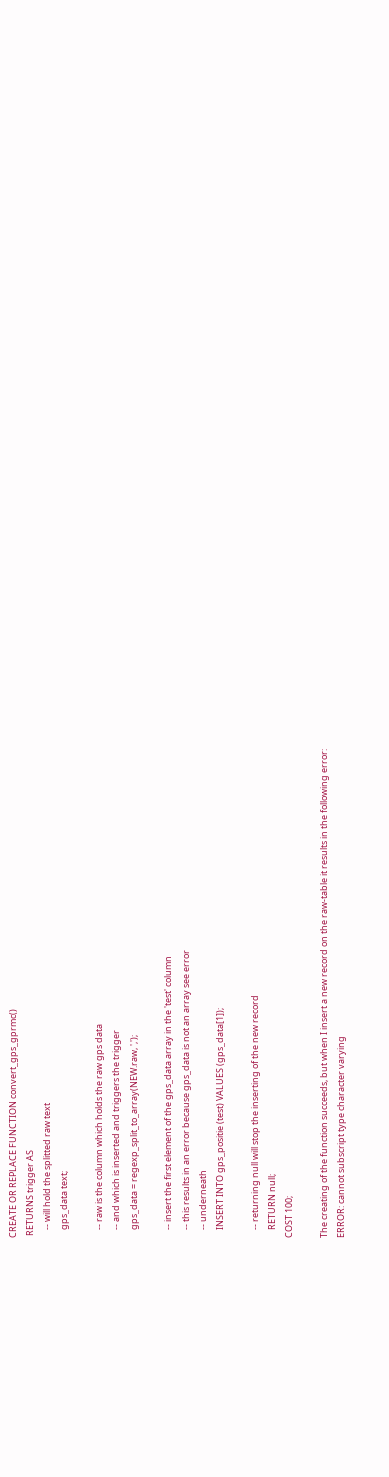CREATE OR REPLACE FUNCTION convert_gps_gprmc()
 RETURNS trigger AS
    -- will hold the splitted raw text
    gps_data text;

    -- raw is the column which holds the raw gps data
    -- and which is inserted and triggers the trigger
    gps_data = regexp_split_to_array(NEW.raw, ',');

    -- insert the first element of the gps_data array in the 'test' column
    -- this results in an error because gps_data is not an array see error
    -- underneath
    INSERT INTO gps_positie (test) VALUES (gps_data[1]);

    -- returning null will stop the inserting of the new record
    RETURN null;
COST 100;

The creating of the function succeeds, but when I insert a new record on the raw-table it results in the following error:
ERROR: cannot subscript type character varying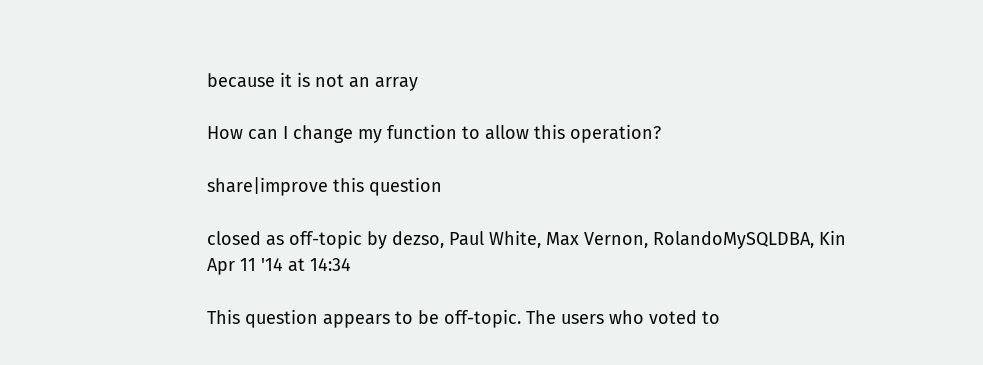because it is not an array

How can I change my function to allow this operation?

share|improve this question

closed as off-topic by dezso, Paul White, Max Vernon, RolandoMySQLDBA, Kin Apr 11 '14 at 14:34

This question appears to be off-topic. The users who voted to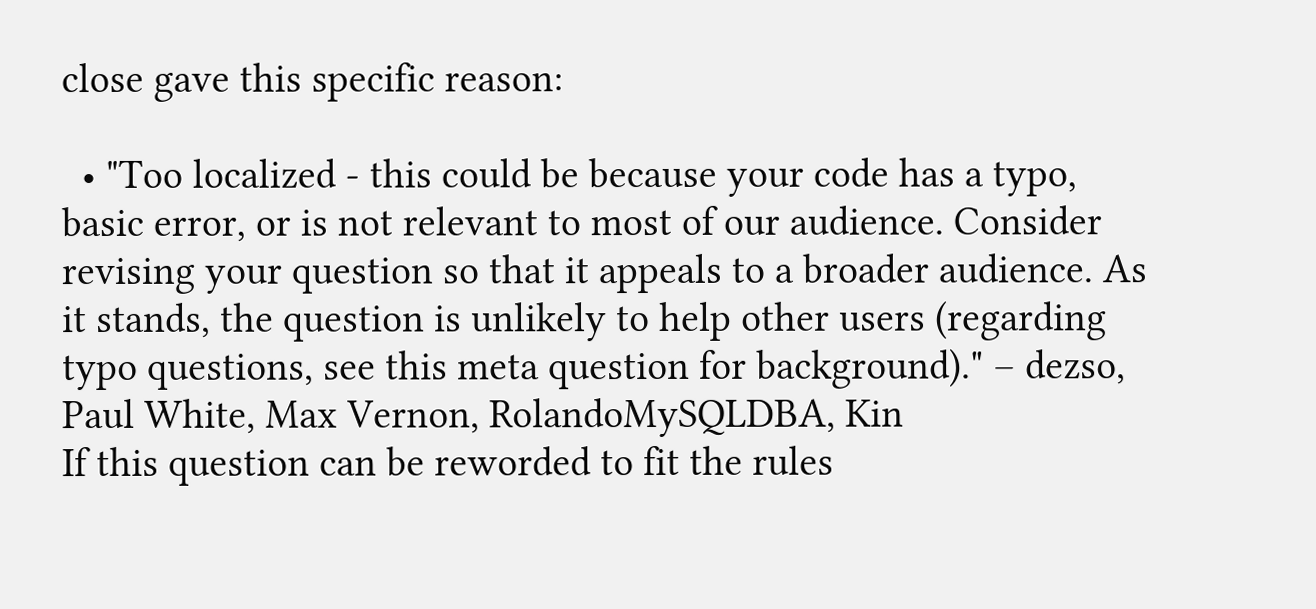close gave this specific reason:

  • "Too localized - this could be because your code has a typo, basic error, or is not relevant to most of our audience. Consider revising your question so that it appeals to a broader audience. As it stands, the question is unlikely to help other users (regarding typo questions, see this meta question for background)." – dezso, Paul White, Max Vernon, RolandoMySQLDBA, Kin
If this question can be reworded to fit the rules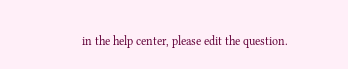in the help center, please edit the question.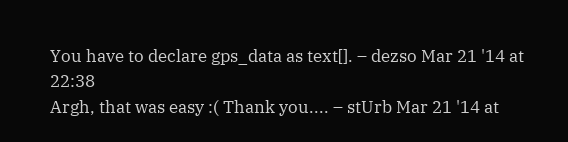You have to declare gps_data as text[]. – dezso Mar 21 '14 at 22:38
Argh, that was easy :( Thank you.... – stUrb Mar 21 '14 at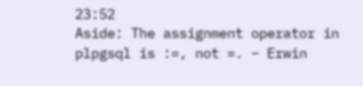23:52
Aside: The assignment operator in plpgsql is :=, not =. – Erwin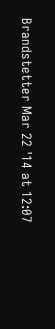Brandstetter Mar 22 '14 at 12:07